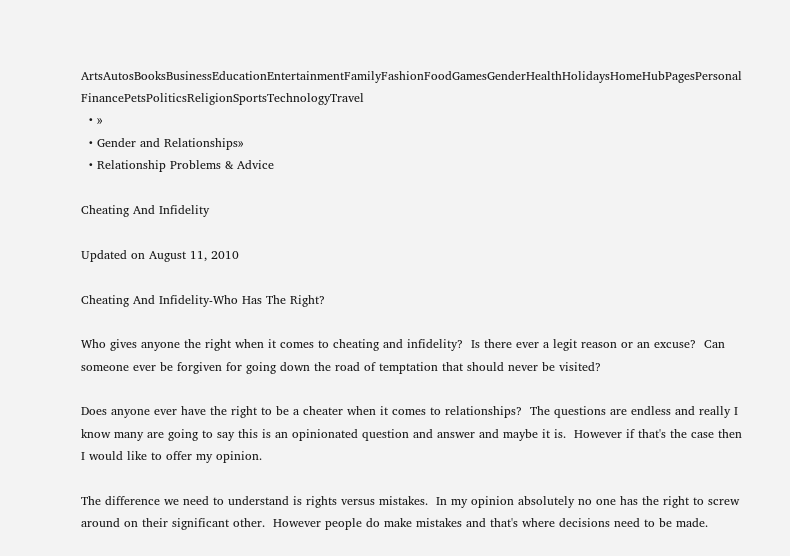ArtsAutosBooksBusinessEducationEntertainmentFamilyFashionFoodGamesGenderHealthHolidaysHomeHubPagesPersonal FinancePetsPoliticsReligionSportsTechnologyTravel
  • »
  • Gender and Relationships»
  • Relationship Problems & Advice

Cheating And Infidelity

Updated on August 11, 2010

Cheating And Infidelity-Who Has The Right?

Who gives anyone the right when it comes to cheating and infidelity?  Is there ever a legit reason or an excuse?  Can someone ever be forgiven for going down the road of temptation that should never be visited?

Does anyone ever have the right to be a cheater when it comes to relationships?  The questions are endless and really I know many are going to say this is an opinionated question and answer and maybe it is.  However if that's the case then I would like to offer my opinion.

The difference we need to understand is rights versus mistakes.  In my opinion absolutely no one has the right to screw around on their significant other.  However people do make mistakes and that's where decisions need to be made.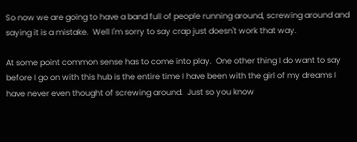So now we are going to have a band full of people running around, screwing around and saying it is a mistake.  Well I'm sorry to say crap just doesn't work that way.

At some point common sense has to come into play.  One other thing I do want to say before I go on with this hub is the entire time I have been with the girl of my dreams I have never even thought of screwing around.  Just so you know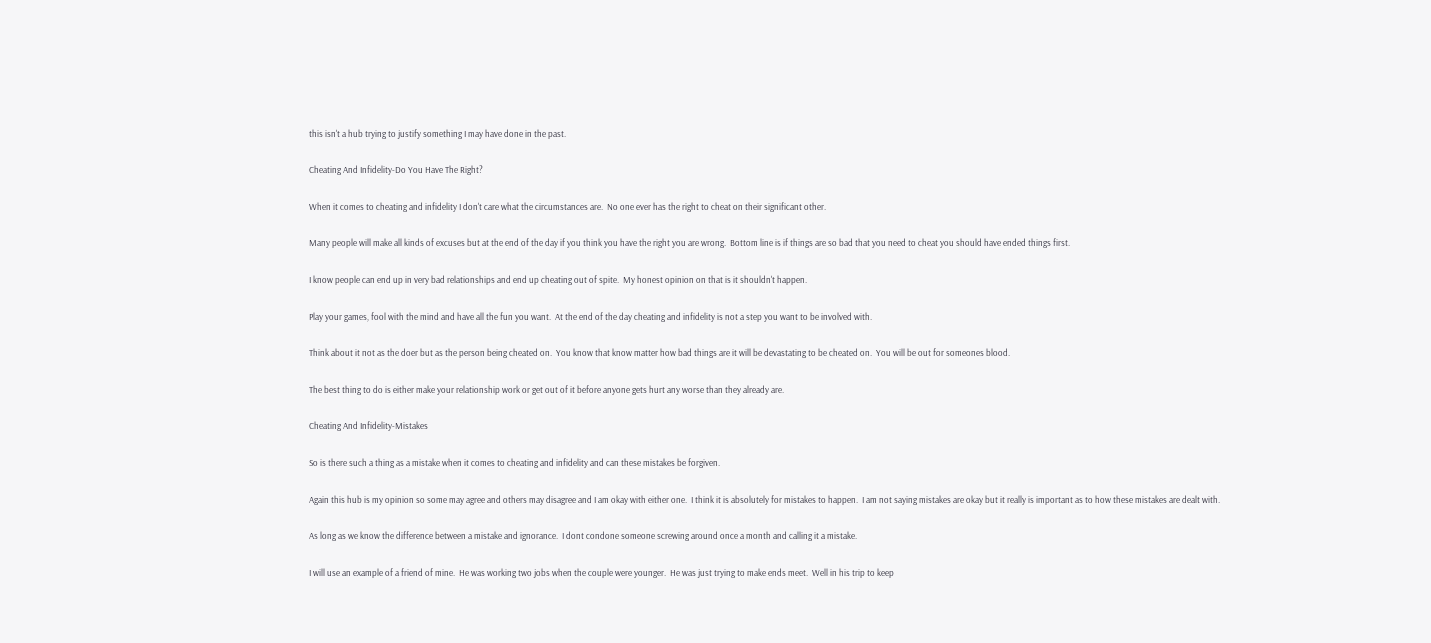this isn't a hub trying to justify something I may have done in the past.

Cheating And Infidelity-Do You Have The Right?

When it comes to cheating and infidelity I don't care what the circumstances are.  No one ever has the right to cheat on their significant other.

Many people will make all kinds of excuses but at the end of the day if you think you have the right you are wrong.  Bottom line is if things are so bad that you need to cheat you should have ended things first.

I know people can end up in very bad relationships and end up cheating out of spite.  My honest opinion on that is it shouldn't happen.

Play your games, fool with the mind and have all the fun you want.  At the end of the day cheating and infidelity is not a step you want to be involved with.

Think about it not as the doer but as the person being cheated on.  You know that know matter how bad things are it will be devastating to be cheated on.  You will be out for someones blood.

The best thing to do is either make your relationship work or get out of it before anyone gets hurt any worse than they already are.

Cheating And Infidelity-Mistakes

So is there such a thing as a mistake when it comes to cheating and infidelity and can these mistakes be forgiven.

Again this hub is my opinion so some may agree and others may disagree and I am okay with either one.  I think it is absolutely for mistakes to happen.  I am not saying mistakes are okay but it really is important as to how these mistakes are dealt with.

As long as we know the difference between a mistake and ignorance.  I dont condone someone screwing around once a month and calling it a mistake.

I will use an example of a friend of mine.  He was working two jobs when the couple were younger.  He was just trying to make ends meet.  Well in his trip to keep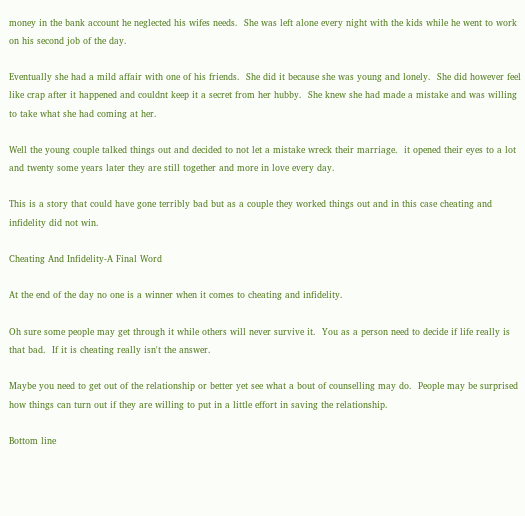money in the bank account he neglected his wifes needs.  She was left alone every night with the kids while he went to work on his second job of the day.

Eventually she had a mild affair with one of his friends.  She did it because she was young and lonely.  She did however feel like crap after it happened and couldnt keep it a secret from her hubby.  She knew she had made a mistake and was willing to take what she had coming at her.

Well the young couple talked things out and decided to not let a mistake wreck their marriage.  it opened their eyes to a lot and twenty some years later they are still together and more in love every day.

This is a story that could have gone terribly bad but as a couple they worked things out and in this case cheating and infidelity did not win.

Cheating And Infidelity-A Final Word

At the end of the day no one is a winner when it comes to cheating and infidelity.

Oh sure some people may get through it while others will never survive it.  You as a person need to decide if life really is that bad.  If it is cheating really isn't the answer.

Maybe you need to get out of the relationship or better yet see what a bout of counselling may do.  People may be surprised how things can turn out if they are willing to put in a little effort in saving the relationship.

Bottom line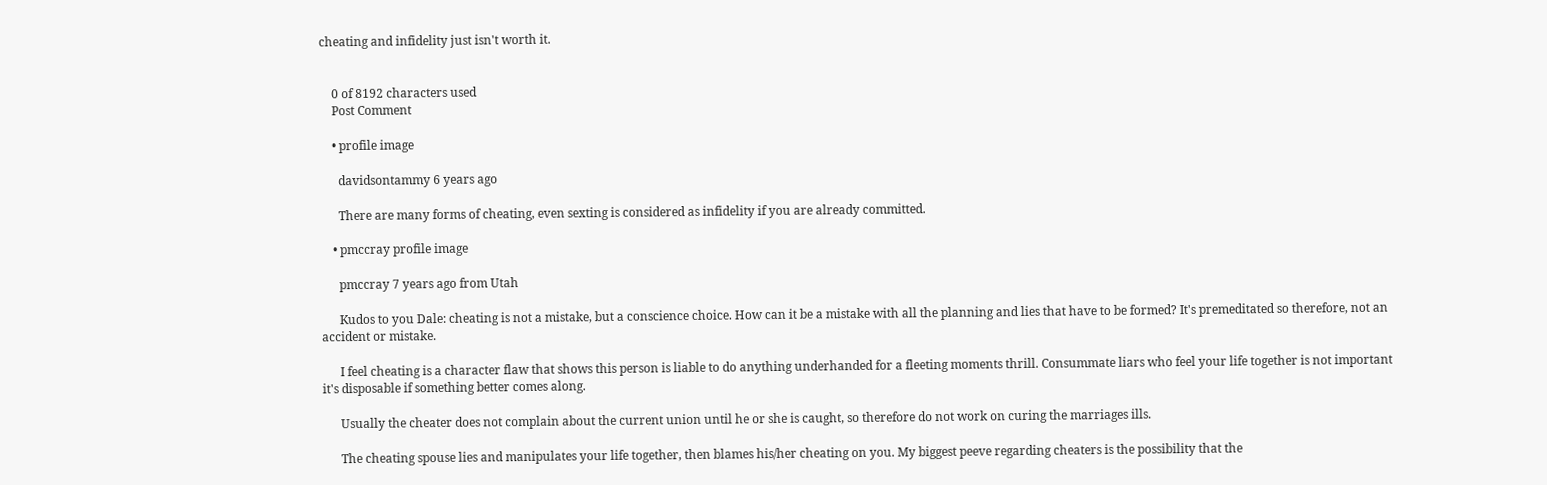cheating and infidelity just isn't worth it.


    0 of 8192 characters used
    Post Comment

    • profile image

      davidsontammy 6 years ago

      There are many forms of cheating, even sexting is considered as infidelity if you are already committed.

    • pmccray profile image

      pmccray 7 years ago from Utah

      Kudos to you Dale: cheating is not a mistake, but a conscience choice. How can it be a mistake with all the planning and lies that have to be formed? It's premeditated so therefore, not an accident or mistake.

      I feel cheating is a character flaw that shows this person is liable to do anything underhanded for a fleeting moments thrill. Consummate liars who feel your life together is not important it's disposable if something better comes along.

      Usually the cheater does not complain about the current union until he or she is caught, so therefore do not work on curing the marriages ills.

      The cheating spouse lies and manipulates your life together, then blames his/her cheating on you. My biggest peeve regarding cheaters is the possibility that the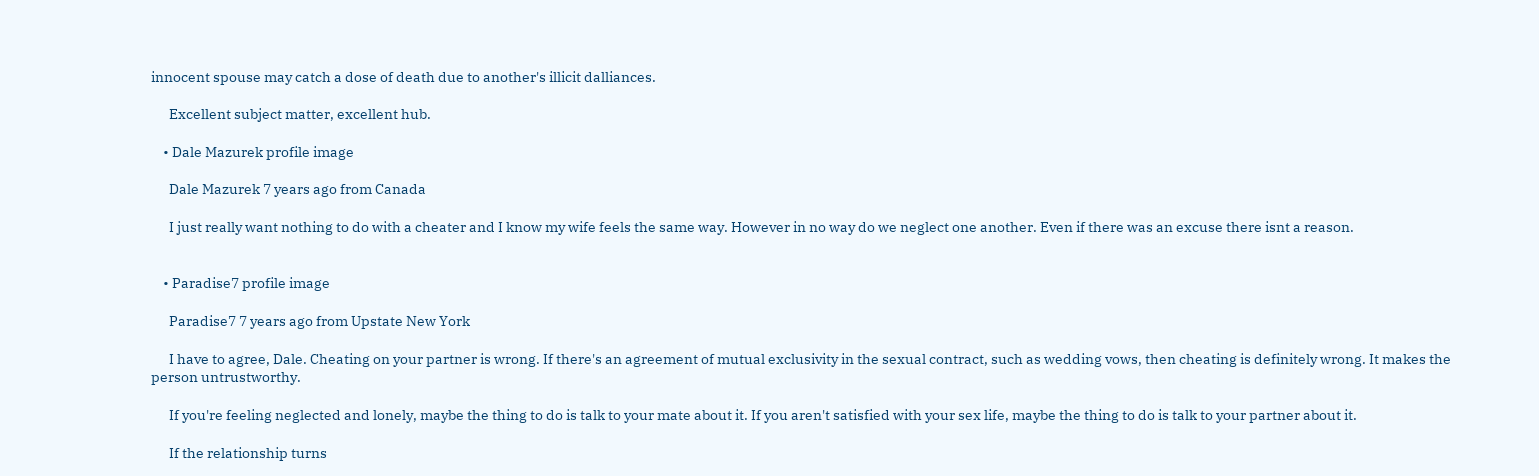innocent spouse may catch a dose of death due to another's illicit dalliances.

      Excellent subject matter, excellent hub.

    • Dale Mazurek profile image

      Dale Mazurek 7 years ago from Canada

      I just really want nothing to do with a cheater and I know my wife feels the same way. However in no way do we neglect one another. Even if there was an excuse there isnt a reason.


    • Paradise7 profile image

      Paradise7 7 years ago from Upstate New York

      I have to agree, Dale. Cheating on your partner is wrong. If there's an agreement of mutual exclusivity in the sexual contract, such as wedding vows, then cheating is definitely wrong. It makes the person untrustworthy.

      If you're feeling neglected and lonely, maybe the thing to do is talk to your mate about it. If you aren't satisfied with your sex life, maybe the thing to do is talk to your partner about it.

      If the relationship turns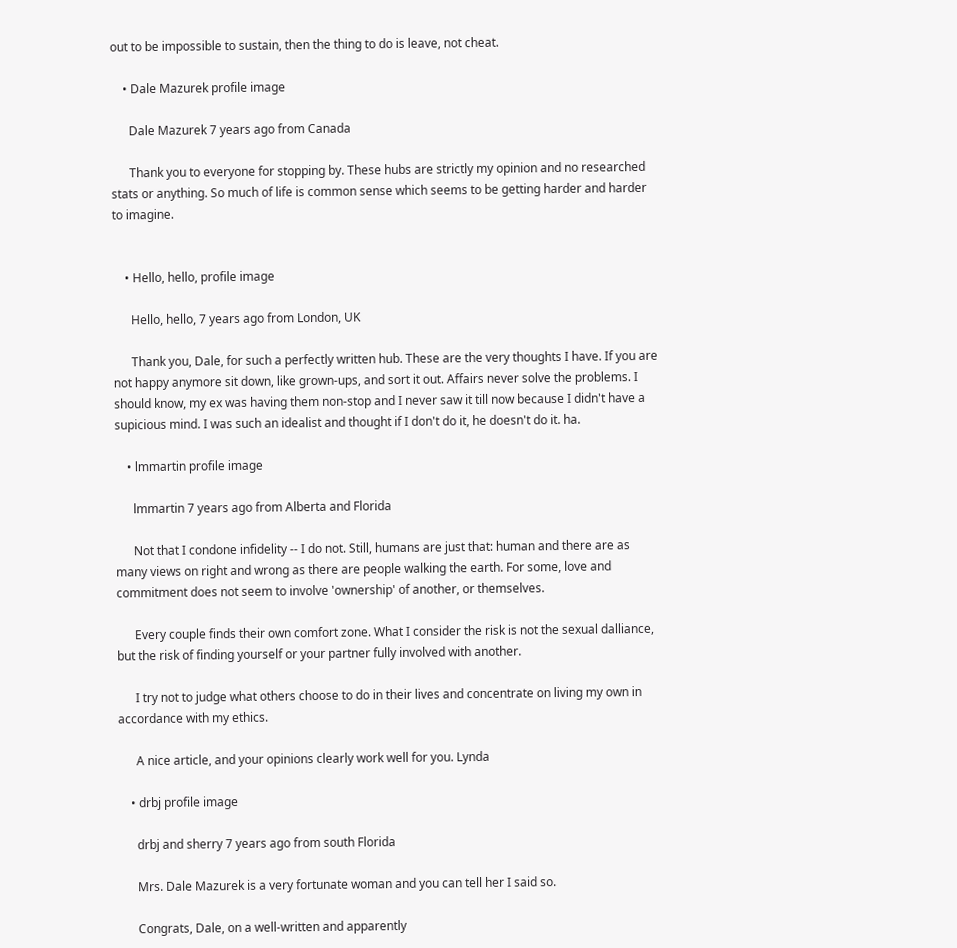out to be impossible to sustain, then the thing to do is leave, not cheat.

    • Dale Mazurek profile image

      Dale Mazurek 7 years ago from Canada

      Thank you to everyone for stopping by. These hubs are strictly my opinion and no researched stats or anything. So much of life is common sense which seems to be getting harder and harder to imagine.


    • Hello, hello, profile image

      Hello, hello, 7 years ago from London, UK

      Thank you, Dale, for such a perfectly written hub. These are the very thoughts I have. If you are not happy anymore sit down, like grown-ups, and sort it out. Affairs never solve the problems. I should know, my ex was having them non-stop and I never saw it till now because I didn't have a supicious mind. I was such an idealist and thought if I don't do it, he doesn't do it. ha.

    • lmmartin profile image

      lmmartin 7 years ago from Alberta and Florida

      Not that I condone infidelity -- I do not. Still, humans are just that: human and there are as many views on right and wrong as there are people walking the earth. For some, love and commitment does not seem to involve 'ownership' of another, or themselves.

      Every couple finds their own comfort zone. What I consider the risk is not the sexual dalliance, but the risk of finding yourself or your partner fully involved with another.

      I try not to judge what others choose to do in their lives and concentrate on living my own in accordance with my ethics.

      A nice article, and your opinions clearly work well for you. Lynda

    • drbj profile image

      drbj and sherry 7 years ago from south Florida

      Mrs. Dale Mazurek is a very fortunate woman and you can tell her I said so.

      Congrats, Dale, on a well-written and apparently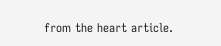from the heart article.